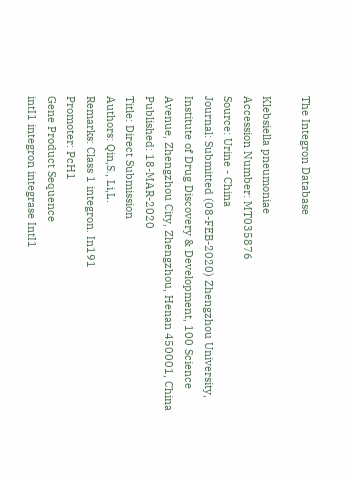The Integron Database

Klebsiella pneumoniae
Accession Number: MT035876
Source: Urine - China
Journal: Submitted (08-FEB-2020) Zhengzhou University, Institute of Drug Discovery & Development, 100 Science Avenue, Zhengzhou City, Zhengzhou, Henan 450001, China
Published: 18-MAR-2020
Title: Direct Submission
Authors: Qin,S., Li,L.
Remarks: Class 1 integron. In191
Promoter: PcH1
Gene Product Sequence
intI1 integron integrase IntI1